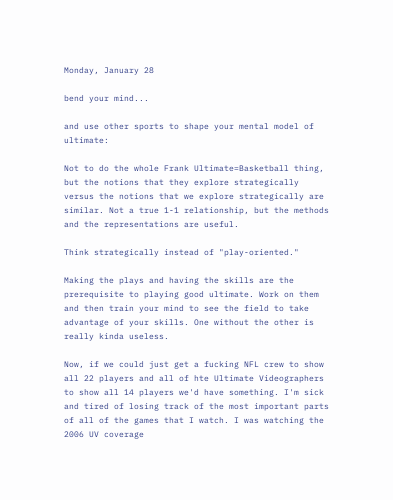Monday, January 28

bend your mind...

and use other sports to shape your mental model of ultimate:

Not to do the whole Frank Ultimate=Basketball thing, but the notions that they explore strategically versus the notions that we explore strategically are similar. Not a true 1-1 relationship, but the methods and the representations are useful.

Think strategically instead of "play-oriented."

Making the plays and having the skills are the prerequisite to playing good ultimate. Work on them and then train your mind to see the field to take advantage of your skills. One without the other is really kinda useless.

Now, if we could just get a fucking NFL crew to show all 22 players and all of hte Ultimate Videographers to show all 14 players we'd have something. I'm sick and tired of losing track of the most important parts of all of the games that I watch. I was watching the 2006 UV coverage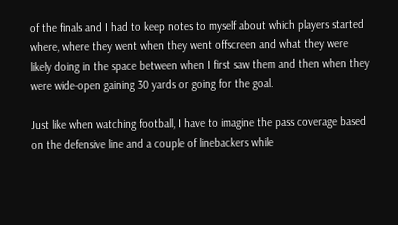of the finals and I had to keep notes to myself about which players started where, where they went when they went offscreen and what they were likely doing in the space between when I first saw them and then when they were wide-open gaining 30 yards or going for the goal.

Just like when watching football, I have to imagine the pass coverage based on the defensive line and a couple of linebackers while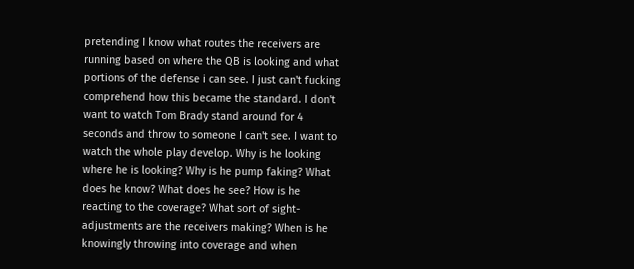pretending I know what routes the receivers are running based on where the QB is looking and what portions of the defense i can see. I just can't fucking comprehend how this became the standard. I don't want to watch Tom Brady stand around for 4 seconds and throw to someone I can't see. I want to watch the whole play develop. Why is he looking where he is looking? Why is he pump faking? What does he know? What does he see? How is he reacting to the coverage? What sort of sight-adjustments are the receivers making? When is he knowingly throwing into coverage and when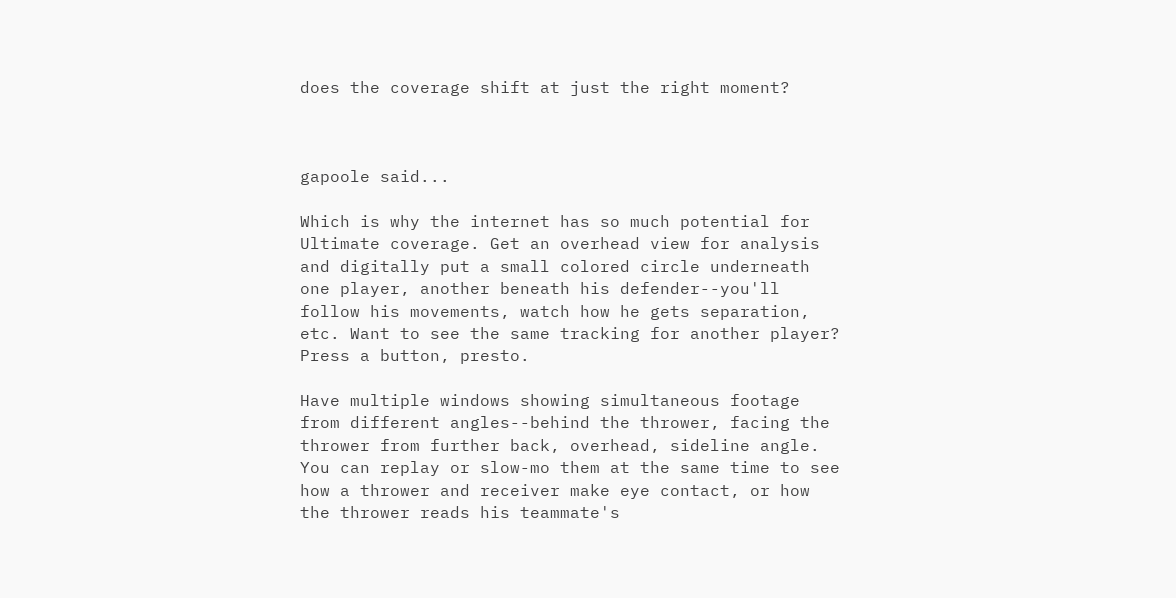does the coverage shift at just the right moment?



gapoole said...

Which is why the internet has so much potential for Ultimate coverage. Get an overhead view for analysis and digitally put a small colored circle underneath one player, another beneath his defender--you'll follow his movements, watch how he gets separation, etc. Want to see the same tracking for another player? Press a button, presto.

Have multiple windows showing simultaneous footage from different angles--behind the thrower, facing the thrower from further back, overhead, sideline angle. You can replay or slow-mo them at the same time to see how a thrower and receiver make eye contact, or how the thrower reads his teammate's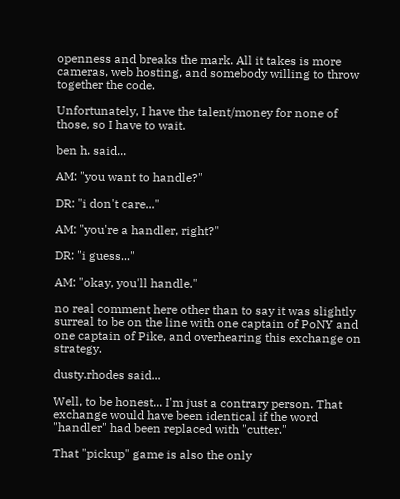openness and breaks the mark. All it takes is more cameras, web hosting, and somebody willing to throw together the code.

Unfortunately, I have the talent/money for none of those, so I have to wait.

ben h. said...

AM: "you want to handle?"

DR: "i don't care..."

AM: "you're a handler, right?"

DR: "i guess..."

AM: "okay, you'll handle."

no real comment here other than to say it was slightly surreal to be on the line with one captain of PoNY and one captain of Pike, and overhearing this exchange on strategy.

dusty.rhodes said...

Well, to be honest... I'm just a contrary person. That exchange would have been identical if the word "handler" had been replaced with "cutter."

That "pickup" game is also the only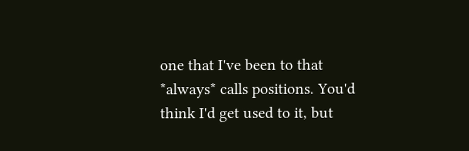one that I've been to that *always* calls positions. You'd think I'd get used to it, but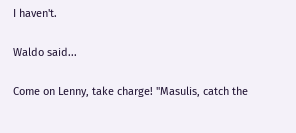I haven't.

Waldo said...

Come on Lenny, take charge! "Masulis, catch the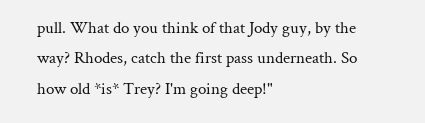pull. What do you think of that Jody guy, by the way? Rhodes, catch the first pass underneath. So how old *is* Trey? I'm going deep!"